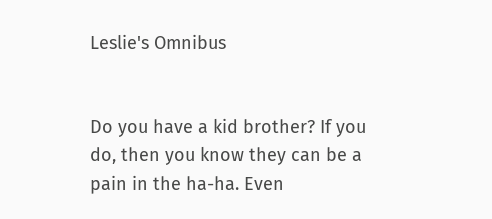Leslie's Omnibus


Do you have a kid brother? If you do, then you know they can be a pain in the ha-ha. Even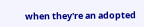when they're an adopted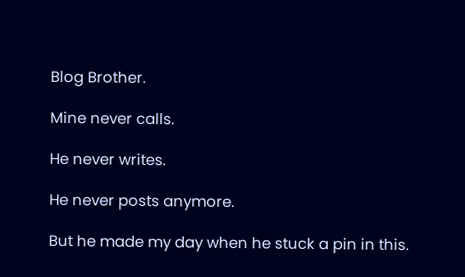Blog Brother.

Mine never calls.

He never writes.

He never posts anymore.

But he made my day when he stuck a pin in this.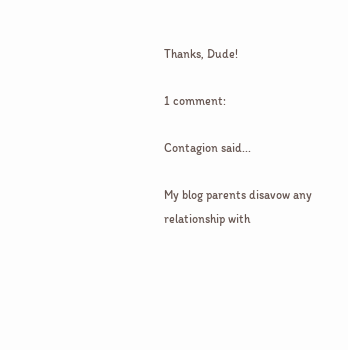Thanks, Dude!

1 comment:

Contagion said...

My blog parents disavow any relationship with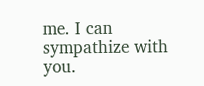me. I can sympathize with you.